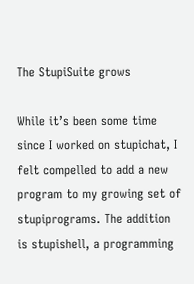The StupiSuite grows

While it’s been some time since I worked on stupichat, I felt compelled to add a new program to my growing set of stupiprograms. The addition is stupishell, a programming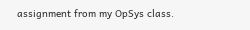assignment from my OpSys class.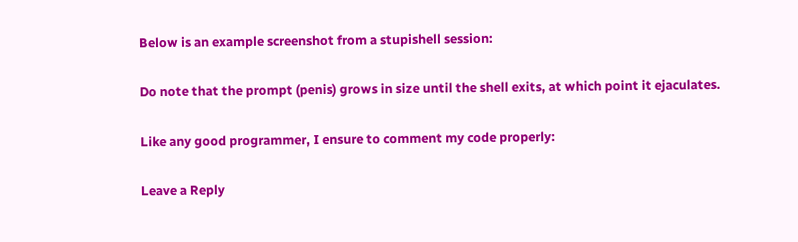Below is an example screenshot from a stupishell session:

Do note that the prompt (penis) grows in size until the shell exits, at which point it ejaculates.

Like any good programmer, I ensure to comment my code properly:

Leave a Reply